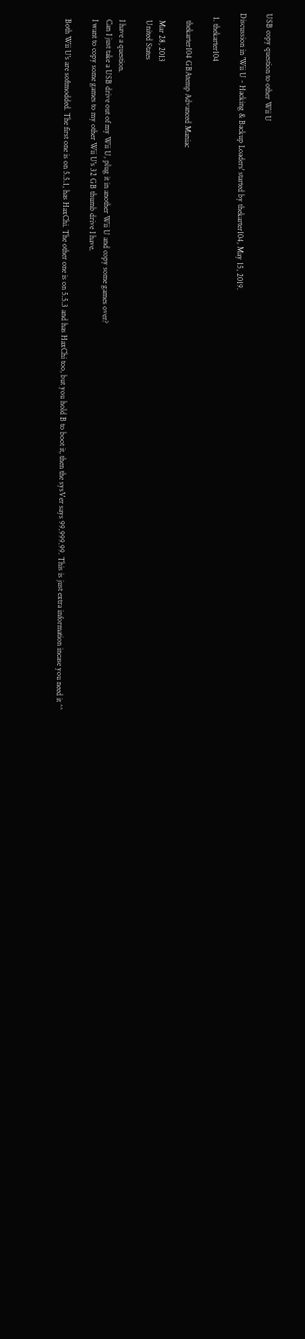USB copy question to other Wii U

Discussion in 'Wii U - Hacking & Backup Loaders' started by thekarter104, May 15, 2019.

  1. thekarter104

    thekarter104 GBAtemp Advanced Maniac

    Mar 28, 2013
    United States

    I have a question.
    Can I just take a USB drive out of my Wii U, plug it in another Wii U and copy some games over?
    I want to copy some games to my other Wii U's 32 GB thumb drive I have.

    Both Wii U's are softmodded. The first one is on 5.5.1, has HaxChi. The other one is on 5.5.3 and has HaxChi too, but you hold B to boot it, then the sysVer says 99.999.99. This is just extra information incase you need it ^^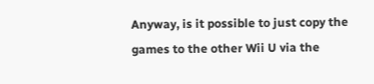Anyway, is it possible to just copy the games to the other Wii U via the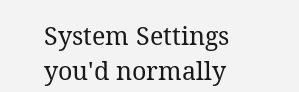System Settings you'd normally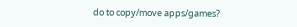do to copy/move apps/games?